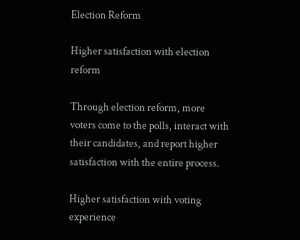Election Reform

Higher satisfaction with election reform

Through election reform, more voters come to the polls, interact with their candidates, and report higher satisfaction with the entire process.

Higher satisfaction with voting experience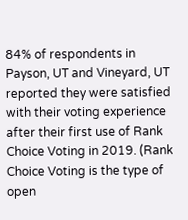84% of respondents in Payson, UT and Vineyard, UT reported they were satisfied with their voting experience after their first use of Rank Choice Voting in 2019. (Rank Choice Voting is the type of open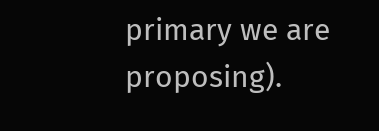primary we are proposing).